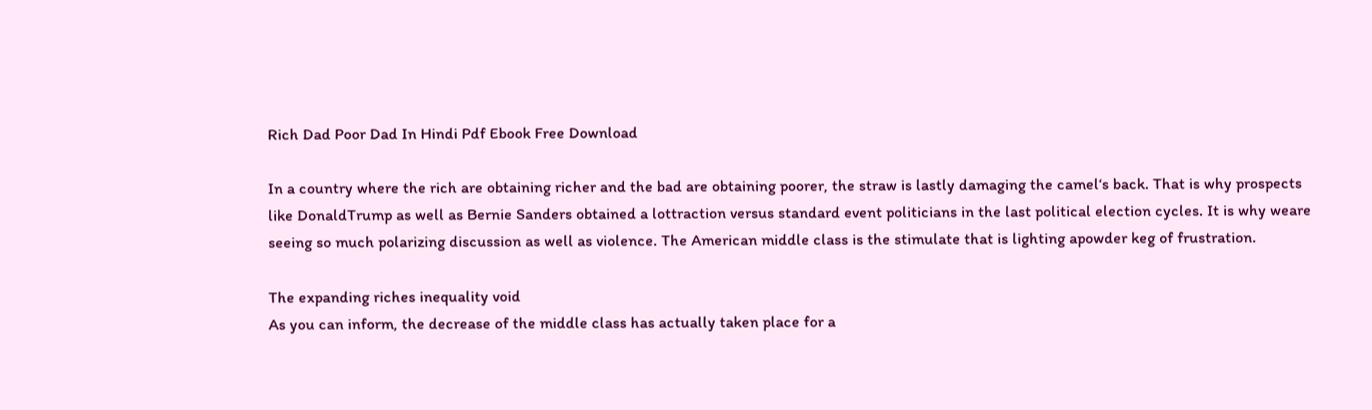Rich Dad Poor Dad In Hindi Pdf Ebook Free Download

In a country where the rich are obtaining richer and the bad are obtaining poorer, the straw is lastly damaging the camel‘s back. That is why prospects like DonaldTrump as well as Bernie Sanders obtained a lottraction versus standard event politicians in the last political election cycles. It is why weare seeing so much polarizing discussion as well as violence. The American middle class is the stimulate that is lighting apowder keg of frustration.

The expanding riches inequality void
As you can inform, the decrease of the middle class has actually taken place for a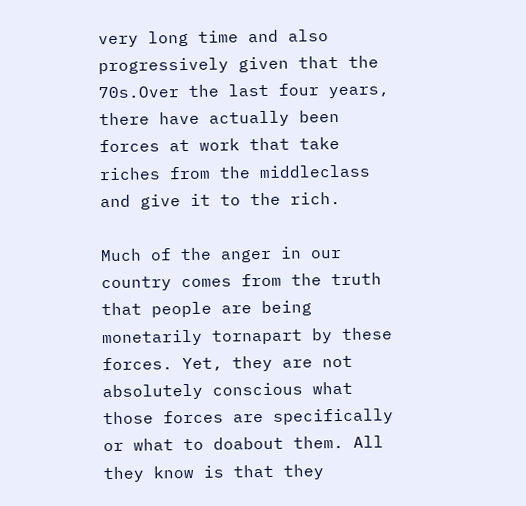very long time and also progressively given that the 70s.Over the last four years, there have actually been forces at work that take riches from the middleclass and give it to the rich.

Much of the anger in our country comes from the truth that people are being monetarily tornapart by these forces. Yet, they are not absolutely conscious what those forces are specifically or what to doabout them. All they know is that they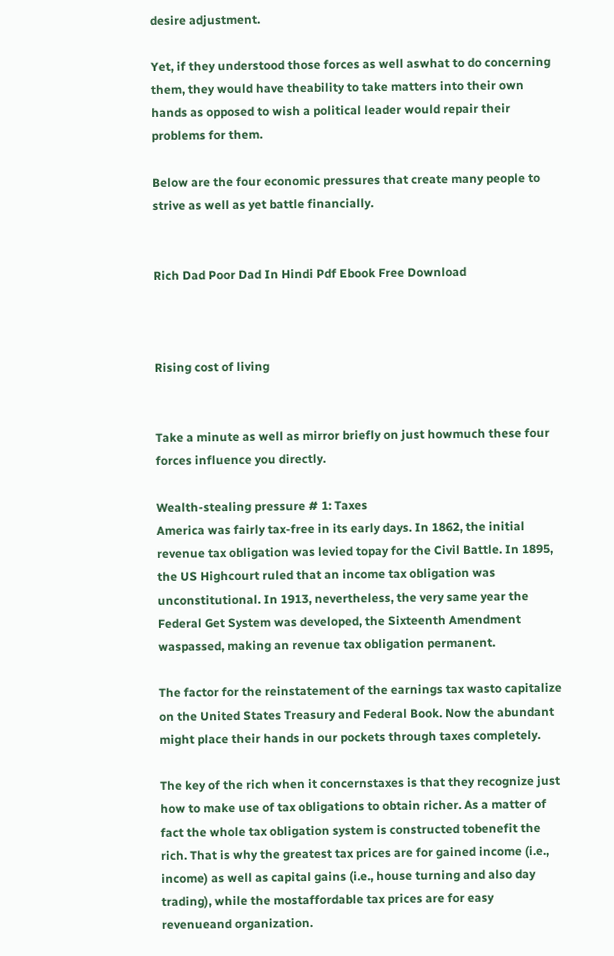desire adjustment.

Yet, if they understood those forces as well aswhat to do concerning them, they would have theability to take matters into their own hands as opposed to wish a political leader would repair their problems for them.

Below are the four economic pressures that create many people to strive as well as yet battle financially.


Rich Dad Poor Dad In Hindi Pdf Ebook Free Download



Rising cost of living


Take a minute as well as mirror briefly on just howmuch these four forces influence you directly.

Wealth-stealing pressure # 1: Taxes
America was fairly tax-free in its early days. In 1862, the initial revenue tax obligation was levied topay for the Civil Battle. In 1895, the US Highcourt ruled that an income tax obligation was unconstitutional. In 1913, nevertheless, the very same year the Federal Get System was developed, the Sixteenth Amendment waspassed, making an revenue tax obligation permanent.

The factor for the reinstatement of the earnings tax wasto capitalize on the United States Treasury and Federal Book. Now the abundant might place their hands in our pockets through taxes completely.

The key of the rich when it concernstaxes is that they recognize just how to make use of tax obligations to obtain richer. As a matter of fact the whole tax obligation system is constructed tobenefit the rich. That is why the greatest tax prices are for gained income (i.e., income) as well as capital gains (i.e., house turning and also day trading), while the mostaffordable tax prices are for easy revenueand organization.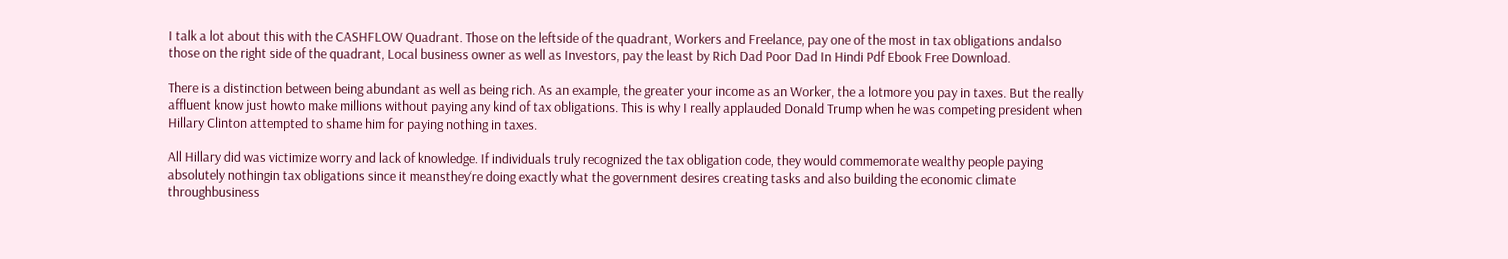I talk a lot about this with the CASHFLOW Quadrant. Those on the leftside of the quadrant, Workers and Freelance, pay one of the most in tax obligations andalso those on the right side of the quadrant, Local business owner as well as Investors, pay the least by Rich Dad Poor Dad In Hindi Pdf Ebook Free Download.

There is a distinction between being abundant as well as being rich. As an example, the greater your income as an Worker, the a lotmore you pay in taxes. But the really affluent know just howto make millions without paying any kind of tax obligations. This is why I really applauded Donald Trump when he was competing president when Hillary Clinton attempted to shame him for paying nothing in taxes.

All Hillary did was victimize worry and lack of knowledge. If individuals truly recognized the tax obligation code, they would commemorate wealthy people paying absolutely nothingin tax obligations since it meansthey‘re doing exactly what the government desires creating tasks and also building the economic climate throughbusiness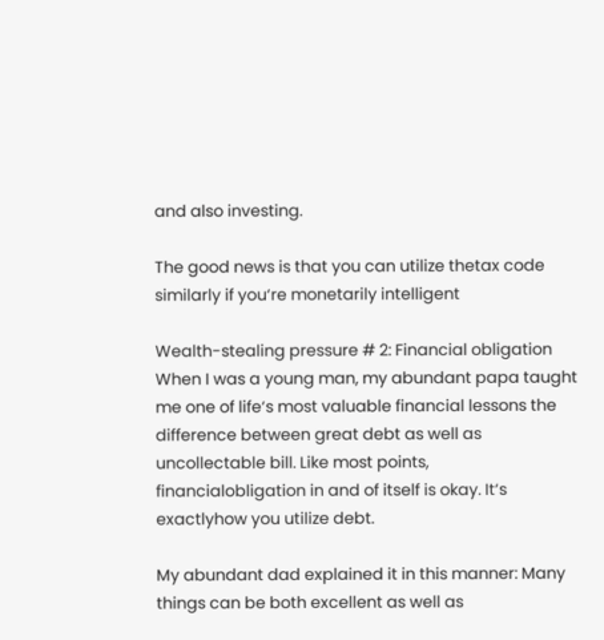and also investing.

The good news is that you can utilize thetax code similarly if you‘re monetarily intelligent

Wealth-stealing pressure # 2: Financial obligation
When I was a young man, my abundant papa taught me one of life‘s most valuable financial lessons the difference between great debt as well as uncollectable bill. Like most points, financialobligation in and of itself is okay. It‘s exactlyhow you utilize debt.

My abundant dad explained it in this manner: Many things can be both excellent as well as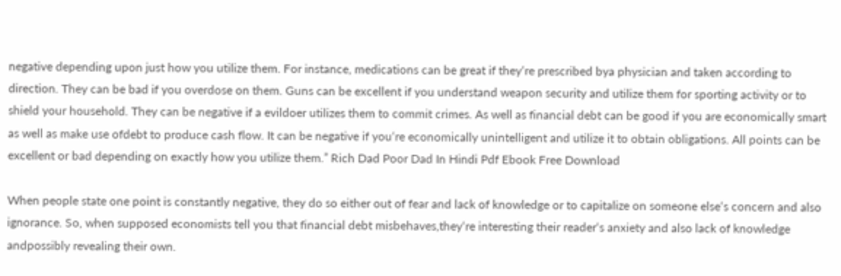negative depending upon just how you utilize them. For instance, medications can be great if they‘re prescribed bya physician and taken according to direction. They can be bad if you overdose on them. Guns can be excellent if you understand weapon security and utilize them for sporting activity or to shield your household. They can be negative if a evildoer utilizes them to commit crimes. As well as financial debt can be good if you are economically smart as well as make use ofdebt to produce cash flow. It can be negative if you‘re economically unintelligent and utilize it to obtain obligations. All points can be excellent or bad depending on exactly how you utilize them.” Rich Dad Poor Dad In Hindi Pdf Ebook Free Download

When people state one point is constantly negative, they do so either out of fear and lack of knowledge or to capitalize on someone else‘s concern and also ignorance. So, when supposed economists tell you that financial debt misbehaves,they‘re interesting their reader‘s anxiety and also lack of knowledge andpossibly revealing their own.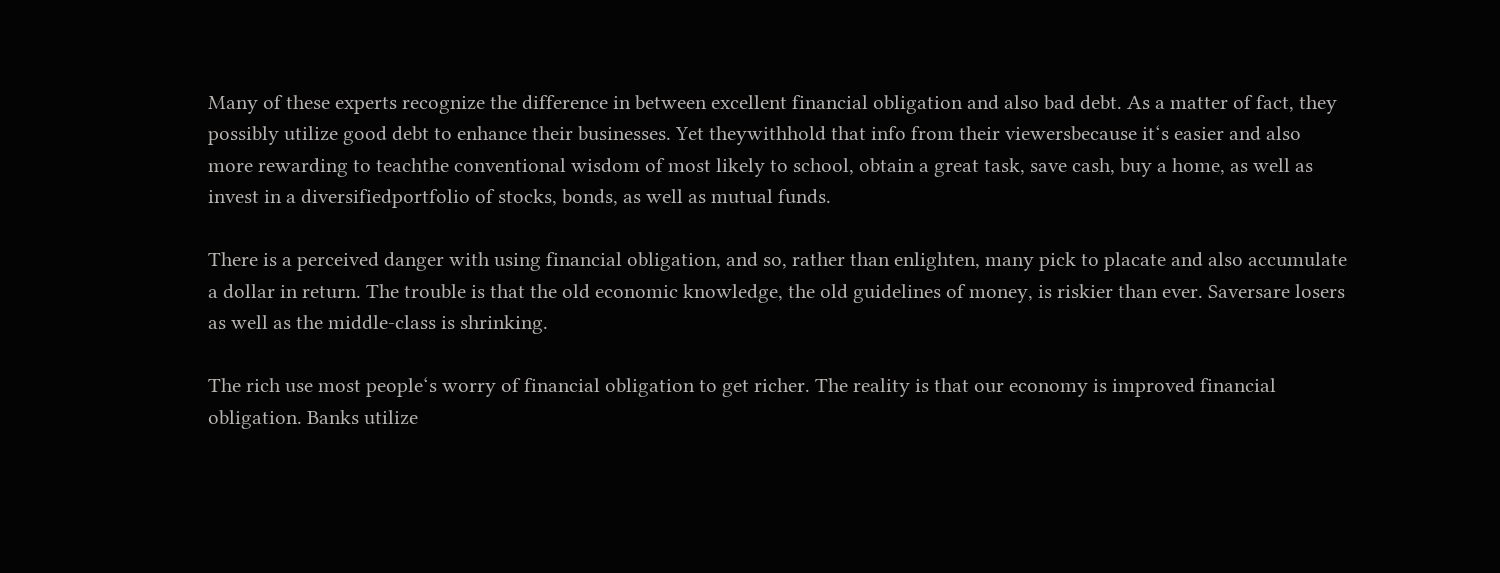Many of these experts recognize the difference in between excellent financial obligation and also bad debt. As a matter of fact, they possibly utilize good debt to enhance their businesses. Yet theywithhold that info from their viewersbecause it‘s easier and also more rewarding to teachthe conventional wisdom of most likely to school, obtain a great task, save cash, buy a home, as well as invest in a diversifiedportfolio of stocks, bonds, as well as mutual funds.

There is a perceived danger with using financial obligation, and so, rather than enlighten, many pick to placate and also accumulate a dollar in return. The trouble is that the old economic knowledge, the old guidelines of money, is riskier than ever. Saversare losers as well as the middle-class is shrinking.

The rich use most people‘s worry of financial obligation to get richer. The reality is that our economy is improved financial obligation. Banks utilize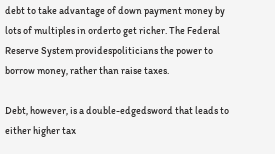debt to take advantage of down payment money by lots of multiples in orderto get richer. The Federal Reserve System providespoliticians the power to borrow money, rather than raise taxes.

Debt, however, is a double-edgedsword that leads to either higher tax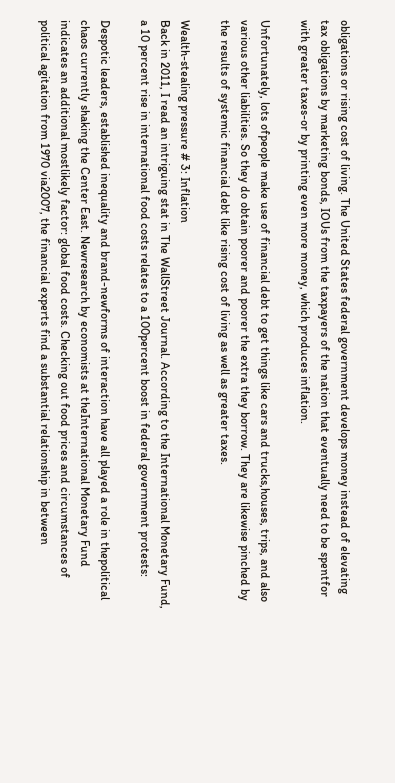obligations or rising cost of living. The United States federal government develops money instead of elevating tax obligations by marketing bonds, IOUs from the taxpayers of the nation that eventually need to be spentfor with greater taxes-or by printing even more money, which produces inflation.

Unfortunately, lots ofpeople make use of financial debt to get things like cars and trucks,houses, trips, and also various other liabilities. So they do obtain poorer and poorer the extra they borrow. They are likewise pinched by the results of systemic financial debt like rising cost of living as well as greater taxes.

Wealth-stealing pressure # 3: Inflation
Back in 2011, I read an intriguing stat in The WallStreet Journal. According to the International Monetary Fund, a 10 percent rise in international food costs relates to a 100percent boost in federal government protests:

Despotic leaders, established inequality and brand-newforms of interaction have all played a role in thepolitical chaos currently shaking the Center East. Newresearch by economists at theInternational Monetary Fund indicates an additional mostlikely factor: global food costs. Checking out food prices and circumstances of political agitation from 1970 via2007, the financial experts find a substantial relationship in between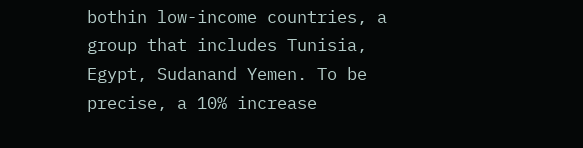bothin low-income countries, a group that includes Tunisia, Egypt, Sudanand Yemen. To be precise, a 10% increase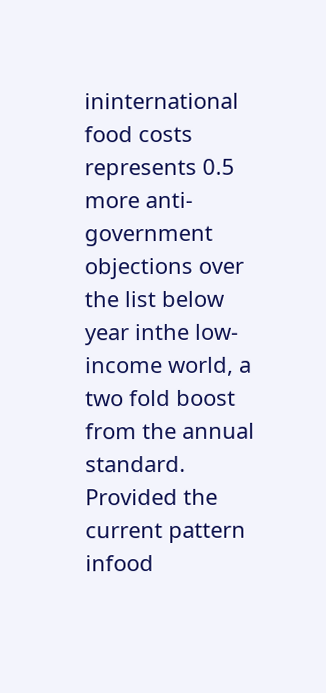ininternational food costs represents 0.5 more anti-government objections over the list below year inthe low-income world, a two fold boost from the annual standard. Provided the current pattern infood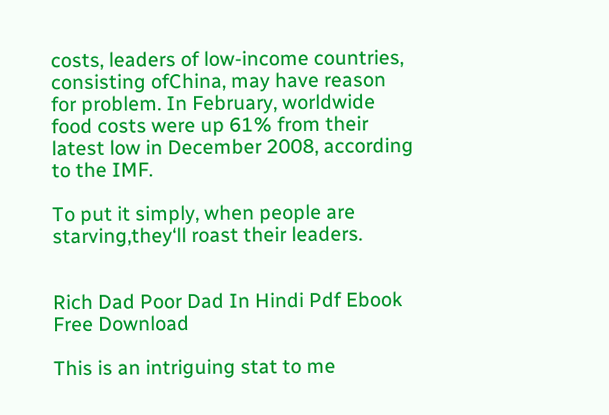costs, leaders of low-income countries, consisting ofChina, may have reason for problem. In February, worldwide food costs were up 61% from their latest low in December 2008, according to the IMF.

To put it simply, when people are starving,they‘ll roast their leaders.


Rich Dad Poor Dad In Hindi Pdf Ebook Free Download

This is an intriguing stat to me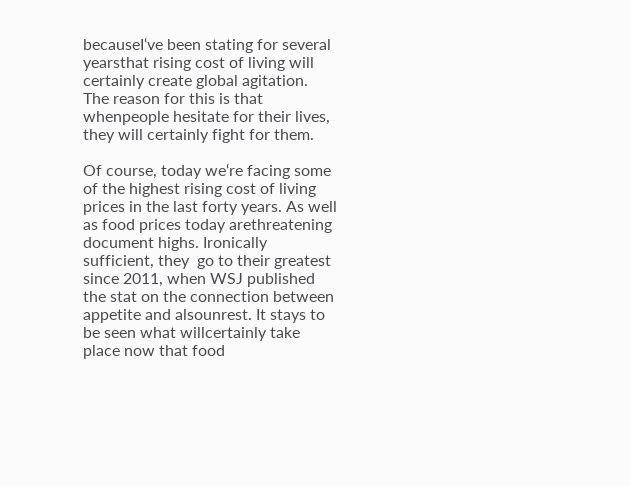becauseI‘ve been stating for several yearsthat rising cost of living will certainly create global agitation. The reason for this is that whenpeople hesitate for their lives, they will certainly fight for them.

Of course, today we‘re facing some of the highest rising cost of living prices in the last forty years. As well as food prices today arethreatening document highs. Ironically sufficient, they  go to their greatest since 2011, when WSJ published the stat on the connection between appetite and alsounrest. It stays to be seen what willcertainly take place now that food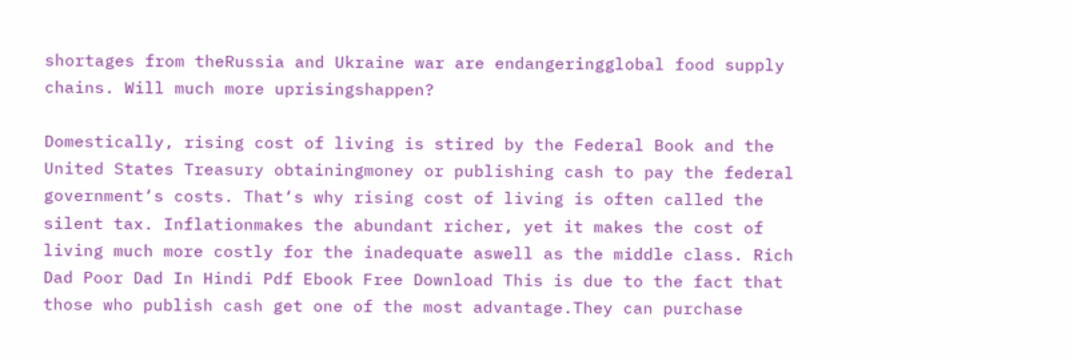shortages from theRussia and Ukraine war are endangeringglobal food supply chains. Will much more uprisingshappen?

Domestically, rising cost of living is stired by the Federal Book and the United States Treasury obtainingmoney or publishing cash to pay the federal government‘s costs. That‘s why rising cost of living is often called the silent tax. Inflationmakes the abundant richer, yet it makes the cost of living much more costly for the inadequate aswell as the middle class. Rich Dad Poor Dad In Hindi Pdf Ebook Free Download This is due to the fact that those who publish cash get one of the most advantage.They can purchase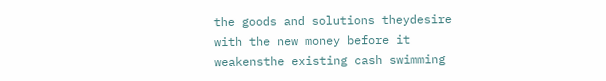the goods and solutions theydesire with the new money before it weakensthe existing cash swimming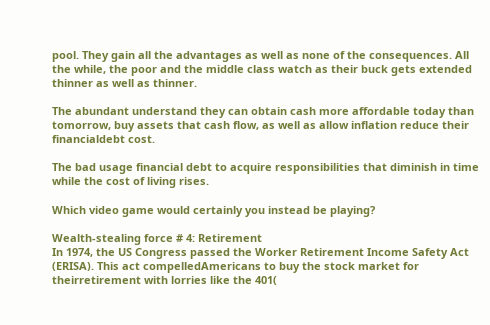pool. They gain all the advantages as well as none of the consequences. All the while, the poor and the middle class watch as their buck gets extended thinner as well as thinner.

The abundant understand they can obtain cash more affordable today than tomorrow, buy assets that cash flow, as well as allow inflation reduce their financialdebt cost.

The bad usage financial debt to acquire responsibilities that diminish in time while the cost of living rises.

Which video game would certainly you instead be playing?

Wealth-stealing force # 4: Retirement
In 1974, the US Congress passed the Worker Retirement Income Safety Act (ERISA). This act compelledAmericans to buy the stock market for theirretirement with lorries like the 401(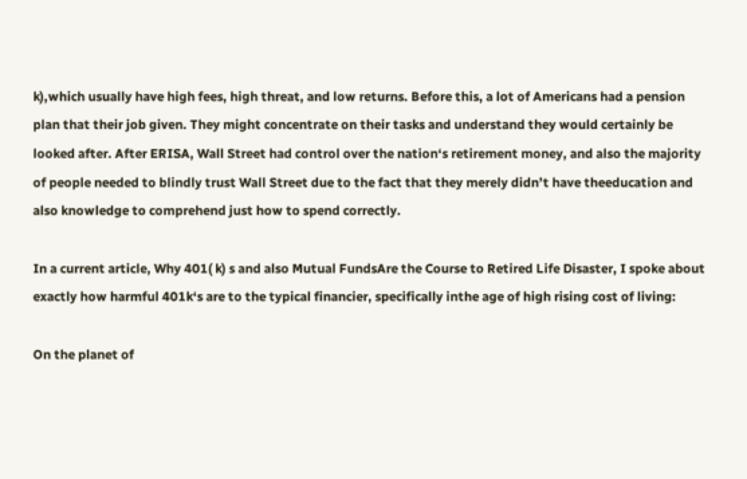k),which usually have high fees, high threat, and low returns. Before this, a lot of Americans had a pension plan that their job given. They might concentrate on their tasks and understand they would certainly be looked after. After ERISA, Wall Street had control over the nation‘s retirement money, and also the majority of people needed to blindly trust Wall Street due to the fact that they merely didn’t have theeducation and also knowledge to comprehend just how to spend correctly.

In a current article, Why 401( k) s and also Mutual FundsAre the Course to Retired Life Disaster, I spoke about exactly how harmful 401k‘s are to the typical financier, specifically inthe age of high rising cost of living:

On the planet of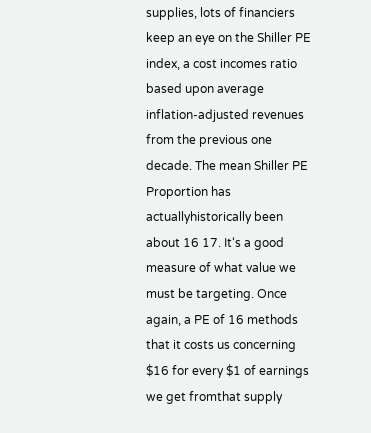supplies, lots of financiers keep an eye on the Shiller PE index, a cost incomes ratio based upon average inflation-adjusted revenues from the previous one decade. The mean Shiller PE Proportion has actuallyhistorically been about 16 17. It‘s a good measure of what value we must be targeting. Once again, a PE of 16 methods that it costs us concerning $16 for every $1 of earnings we get fromthat supply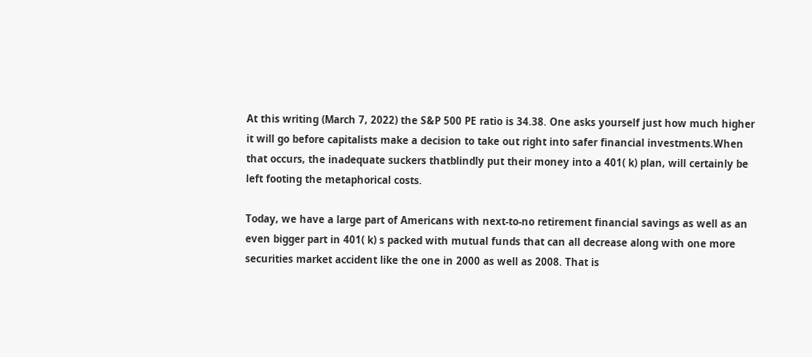At this writing (March 7, 2022) the S&P 500 PE ratio is 34.38. One asks yourself just how much higher it will go before capitalists make a decision to take out right into safer financial investments.When that occurs, the inadequate suckers thatblindly put their money into a 401( k) plan, will certainly be left footing the metaphorical costs.

Today, we have a large part of Americans with next-to-no retirement financial savings as well as an even bigger part in 401( k) s packed with mutual funds that can all decrease along with one more securities market accident like the one in 2000 as well as 2008. That is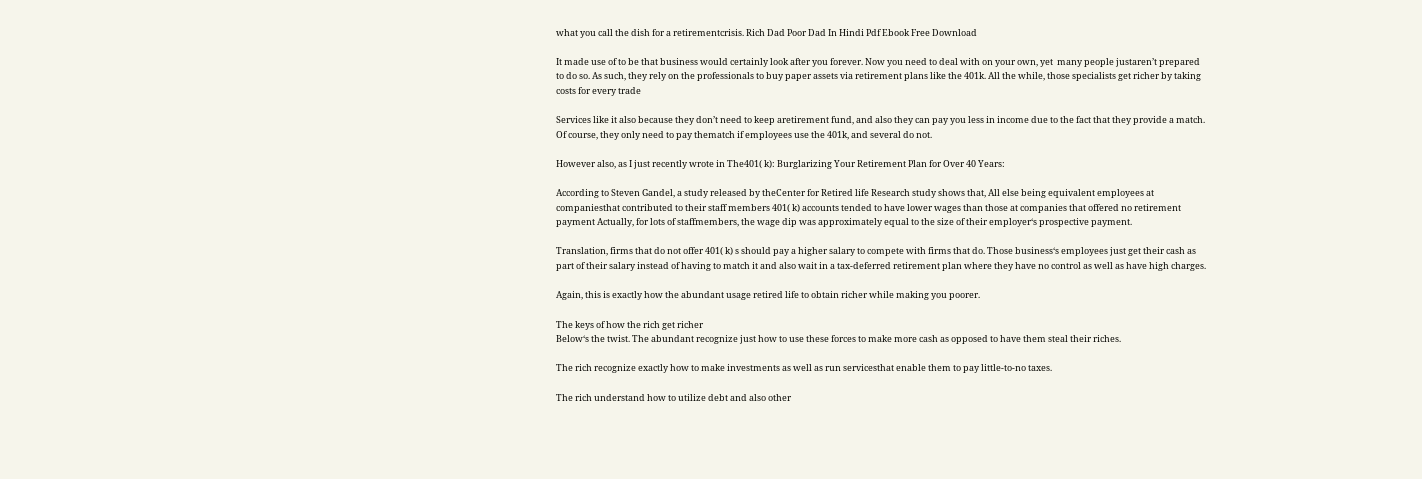what you call the dish for a retirementcrisis. Rich Dad Poor Dad In Hindi Pdf Ebook Free Download

It made use of to be that business would certainly look after you forever. Now you need to deal with on your own, yet  many people justaren’t prepared to do so. As such, they rely on the professionals to buy paper assets via retirement plans like the 401k. All the while, those specialists get richer by taking costs for every trade

Services like it also because they don’t need to keep aretirement fund, and also they can pay you less in income due to the fact that they provide a match. Of course, they only need to pay thematch if employees use the 401k, and several do not.

However also, as I just recently wrote in The401( k): Burglarizing Your Retirement Plan for Over 40 Years:

According to Steven Gandel, a study released by theCenter for Retired life Research study shows that, All else being equivalent employees at companiesthat contributed to their staff members 401( k) accounts tended to have lower wages than those at companies that offered no retirement payment Actually, for lots of staffmembers, the wage dip was approximately equal to the size of their employer‘s prospective payment.

Translation, firms that do not offer 401( k) s should pay a higher salary to compete with firms that do. Those business‘s employees just get their cash as part of their salary instead of having to match it and also wait in a tax-deferred retirement plan where they have no control as well as have high charges.

Again, this is exactly how the abundant usage retired life to obtain richer while making you poorer.

The keys of how the rich get richer
Below‘s the twist. The abundant recognize just how to use these forces to make more cash as opposed to have them steal their riches.

The rich recognize exactly how to make investments as well as run servicesthat enable them to pay little-to-no taxes.

The rich understand how to utilize debt and also other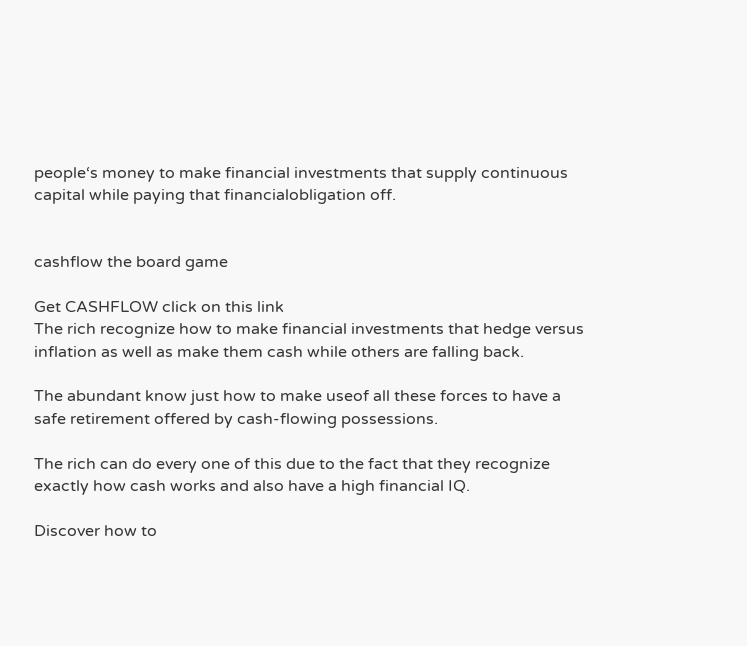people‘s money to make financial investments that supply continuous capital while paying that financialobligation off.


cashflow the board game

Get CASHFLOW click on this link
The rich recognize how to make financial investments that hedge versus inflation as well as make them cash while others are falling back.

The abundant know just how to make useof all these forces to have a safe retirement offered by cash-flowing possessions.

The rich can do every one of this due to the fact that they recognize exactly how cash works and also have a high financial IQ.

Discover how to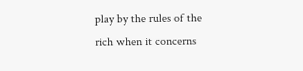play by the rules of the rich when it concerns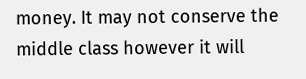money. It may not conserve the middle class however it will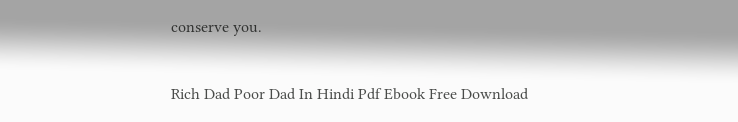conserve you.


Rich Dad Poor Dad In Hindi Pdf Ebook Free Download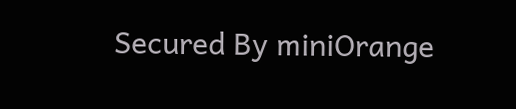Secured By miniOrange